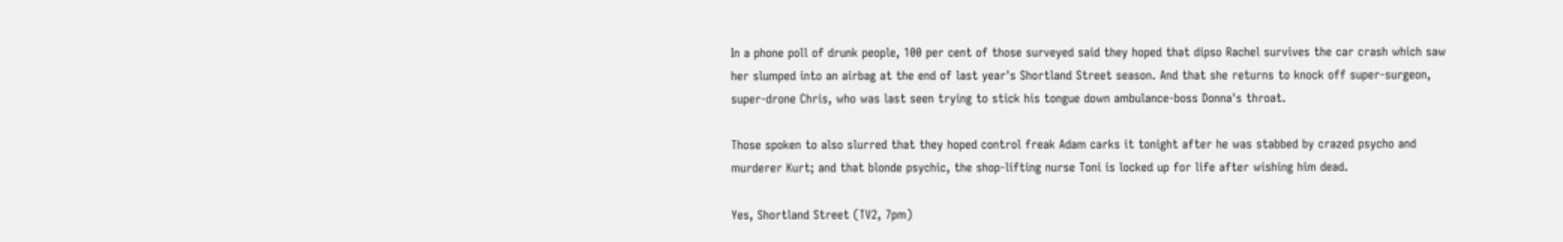In a phone poll of drunk people, 100 per cent of those surveyed said they hoped that dipso Rachel survives the car crash which saw her slumped into an airbag at the end of last year's Shortland Street season. And that she returns to knock off super-surgeon, super-drone Chris, who was last seen trying to stick his tongue down ambulance-boss Donna's throat.

Those spoken to also slurred that they hoped control freak Adam carks it tonight after he was stabbed by crazed psycho and murderer Kurt; and that blonde psychic, the shop-lifting nurse Toni is locked up for life after wishing him dead.

Yes, Shortland Street (TV2, 7pm)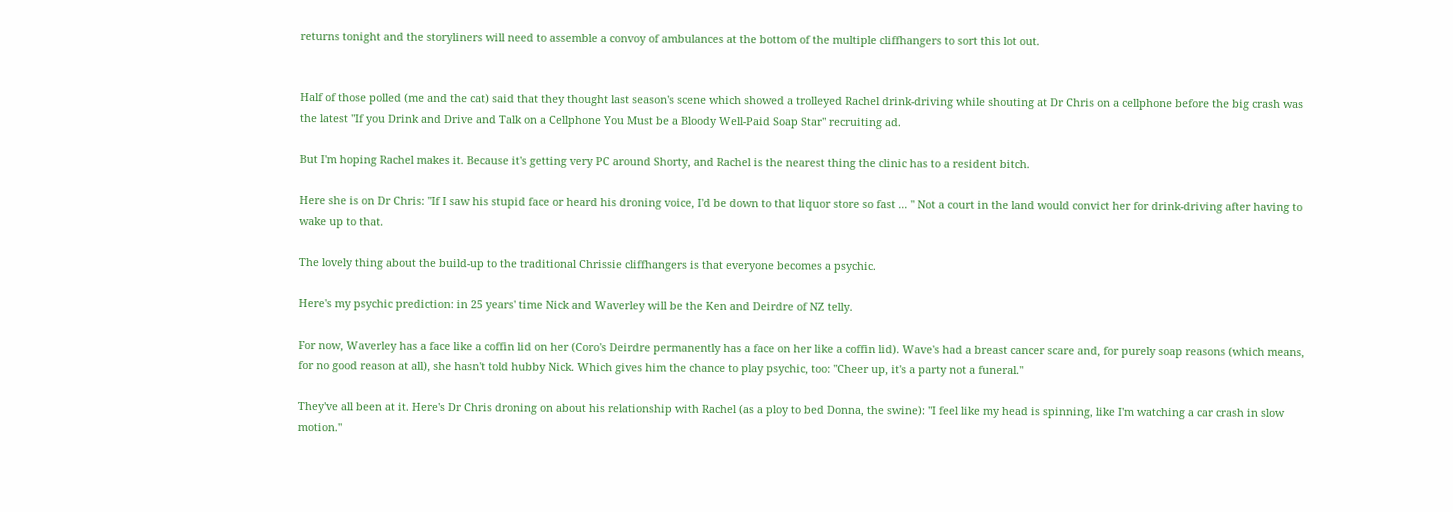returns tonight and the storyliners will need to assemble a convoy of ambulances at the bottom of the multiple cliffhangers to sort this lot out.


Half of those polled (me and the cat) said that they thought last season's scene which showed a trolleyed Rachel drink-driving while shouting at Dr Chris on a cellphone before the big crash was the latest "If you Drink and Drive and Talk on a Cellphone You Must be a Bloody Well-Paid Soap Star" recruiting ad.

But I'm hoping Rachel makes it. Because it's getting very PC around Shorty, and Rachel is the nearest thing the clinic has to a resident bitch.

Here she is on Dr Chris: "If I saw his stupid face or heard his droning voice, I'd be down to that liquor store so fast ... " Not a court in the land would convict her for drink-driving after having to wake up to that.

The lovely thing about the build-up to the traditional Chrissie cliffhangers is that everyone becomes a psychic.

Here's my psychic prediction: in 25 years' time Nick and Waverley will be the Ken and Deirdre of NZ telly.

For now, Waverley has a face like a coffin lid on her (Coro's Deirdre permanently has a face on her like a coffin lid). Wave's had a breast cancer scare and, for purely soap reasons (which means, for no good reason at all), she hasn't told hubby Nick. Which gives him the chance to play psychic, too: "Cheer up, it's a party not a funeral."

They've all been at it. Here's Dr Chris droning on about his relationship with Rachel (as a ploy to bed Donna, the swine): "I feel like my head is spinning, like I'm watching a car crash in slow motion."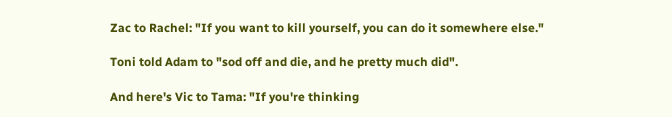Zac to Rachel: "If you want to kill yourself, you can do it somewhere else."

Toni told Adam to "sod off and die, and he pretty much did".

And here's Vic to Tama: "If you're thinking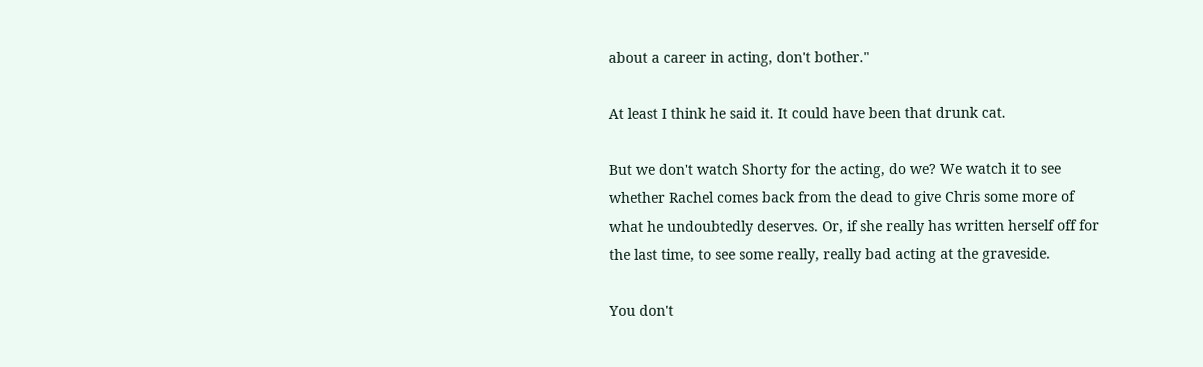about a career in acting, don't bother."

At least I think he said it. It could have been that drunk cat.

But we don't watch Shorty for the acting, do we? We watch it to see whether Rachel comes back from the dead to give Chris some more of what he undoubtedly deserves. Or, if she really has written herself off for the last time, to see some really, really bad acting at the graveside.

You don't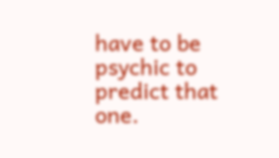have to be psychic to predict that one.